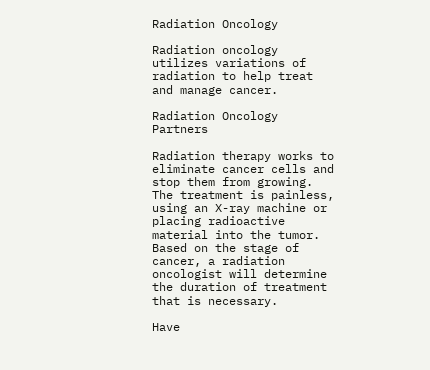Radiation Oncology

Radiation oncology utilizes variations of radiation to help treat and manage cancer.

Radiation Oncology Partners

Radiation therapy works to eliminate cancer cells and stop them from growing. The treatment is painless, using an X-ray machine or placing radioactive material into the tumor. Based on the stage of cancer, a radiation oncologist will determine the duration of treatment that is necessary.

Have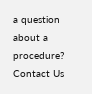a question about a procedure? Contact Us